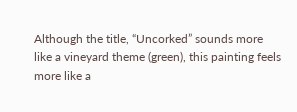Although the title, “Uncorked” sounds more like a vineyard theme (green), this painting feels more like a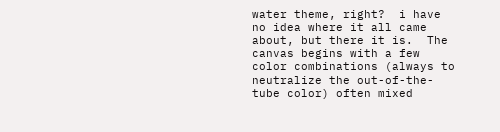water theme, right?  i have no idea where it all came about, but there it is.  The canvas begins with a few color combinations (always to neutralize the out-of-the-tube color) often mixed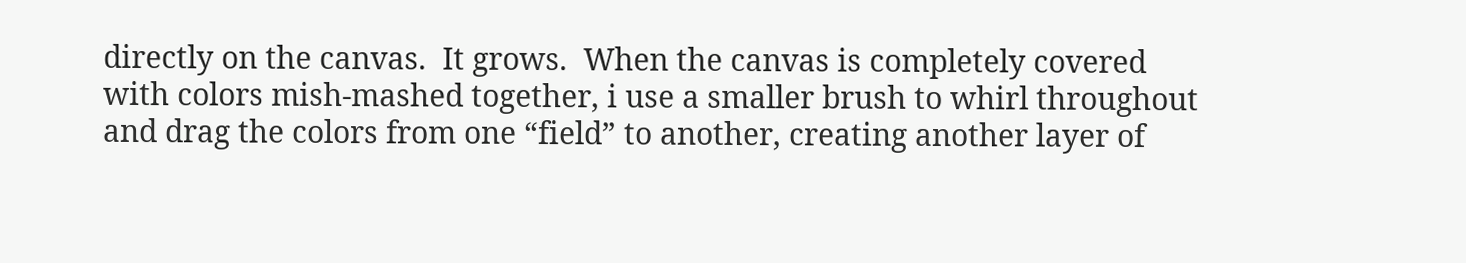directly on the canvas.  It grows.  When the canvas is completely covered with colors mish-mashed together, i use a smaller brush to whirl throughout and drag the colors from one “field” to another, creating another layer of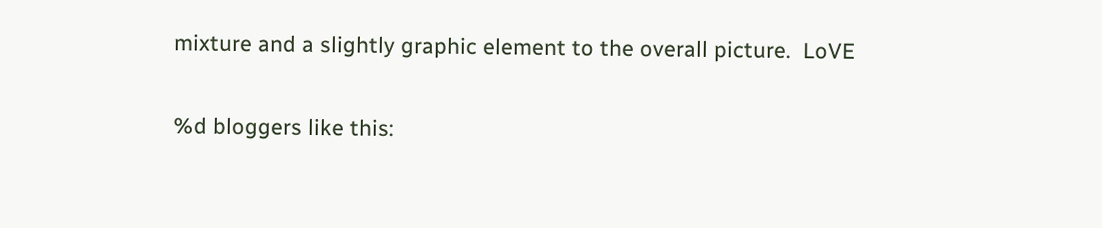mixture and a slightly graphic element to the overall picture.  LoVE

%d bloggers like this: